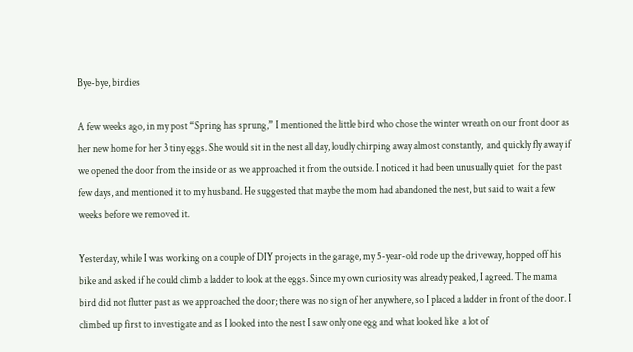Bye-bye, birdies

A few weeks ago, in my post “Spring has sprung,” I mentioned the little bird who chose the winter wreath on our front door as her new home for her 3 tiny eggs. She would sit in the nest all day, loudly chirping away almost constantly,  and quickly fly away if we opened the door from the inside or as we approached it from the outside. I noticed it had been unusually quiet  for the past few days, and mentioned it to my husband. He suggested that maybe the mom had abandoned the nest, but said to wait a few weeks before we removed it.

Yesterday, while I was working on a couple of DIY projects in the garage, my 5-year-old rode up the driveway, hopped off his bike and asked if he could climb a ladder to look at the eggs. Since my own curiosity was already peaked, I agreed. The mama bird did not flutter past as we approached the door; there was no sign of her anywhere, so I placed a ladder in front of the door. I climbed up first to investigate and as I looked into the nest I saw only one egg and what looked like  a lot of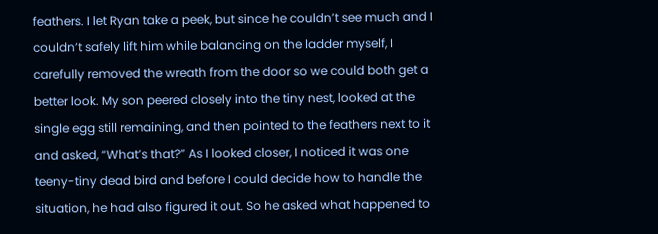feathers. I let Ryan take a peek, but since he couldn’t see much and I couldn’t safely lift him while balancing on the ladder myself, I carefully removed the wreath from the door so we could both get a better look. My son peered closely into the tiny nest, looked at the single egg still remaining, and then pointed to the feathers next to it and asked, “What’s that?” As I looked closer, I noticed it was one teeny-tiny dead bird and before I could decide how to handle the situation, he had also figured it out. So he asked what happened to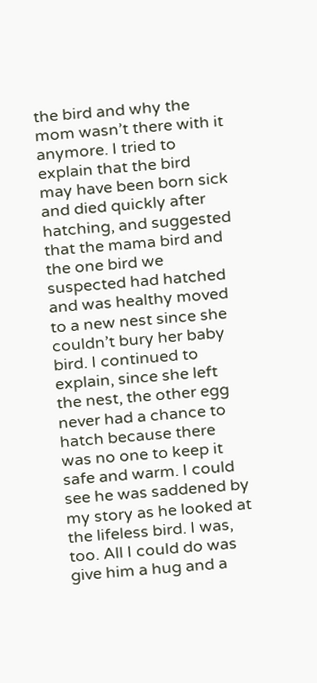the bird and why the mom wasn’t there with it anymore. I tried to explain that the bird may have been born sick and died quickly after hatching, and suggested that the mama bird and the one bird we suspected had hatched and was healthy moved to a new nest since she couldn’t bury her baby bird. I continued to explain, since she left the nest, the other egg never had a chance to hatch because there was no one to keep it safe and warm. I could see he was saddened by my story as he looked at the lifeless bird. I was, too. All I could do was give him a hug and a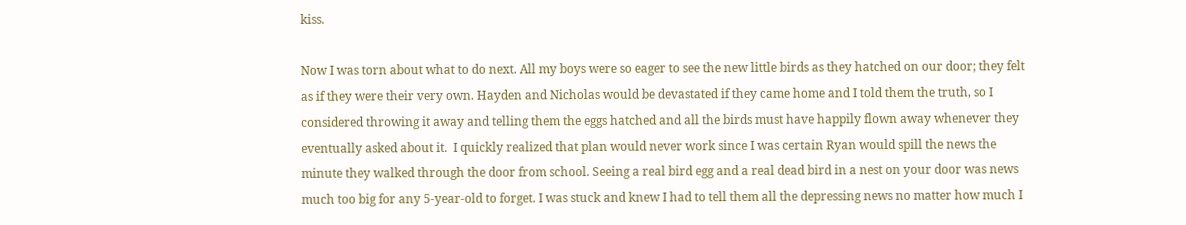kiss.

Now I was torn about what to do next. All my boys were so eager to see the new little birds as they hatched on our door; they felt as if they were their very own. Hayden and Nicholas would be devastated if they came home and I told them the truth, so I considered throwing it away and telling them the eggs hatched and all the birds must have happily flown away whenever they eventually asked about it.  I quickly realized that plan would never work since I was certain Ryan would spill the news the minute they walked through the door from school. Seeing a real bird egg and a real dead bird in a nest on your door was news much too big for any 5-year-old to forget. I was stuck and knew I had to tell them all the depressing news no matter how much I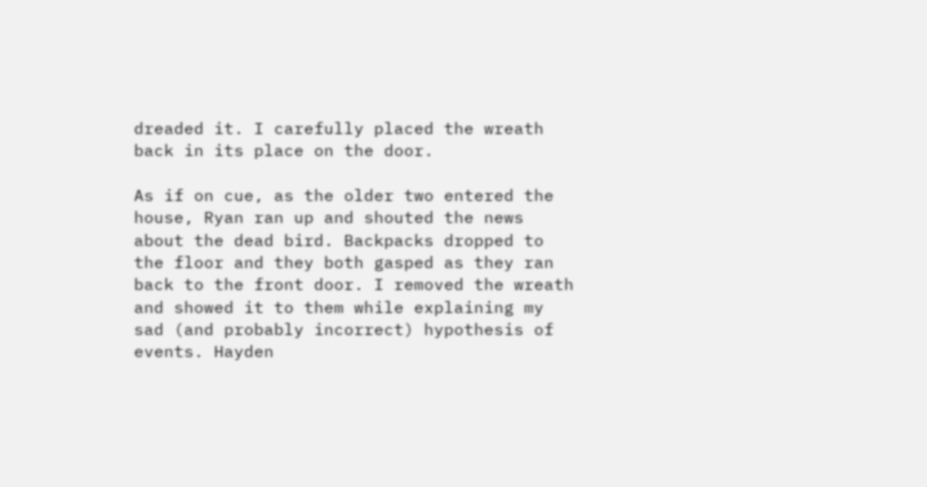dreaded it. I carefully placed the wreath back in its place on the door.

As if on cue, as the older two entered the house, Ryan ran up and shouted the news about the dead bird. Backpacks dropped to the floor and they both gasped as they ran back to the front door. I removed the wreath and showed it to them while explaining my sad (and probably incorrect) hypothesis of events. Hayden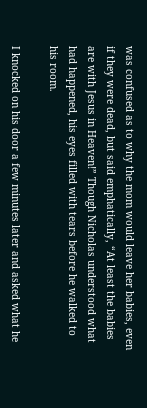was confused as to why the mom would leave her babies, even if they were dead, but said emphatically, “At least the babies are with Jesus in Heaven!” Though Nicholas understood what had happened, his eyes filled with tears before he walked to his room.

I knocked on his door a few minutes later and asked what he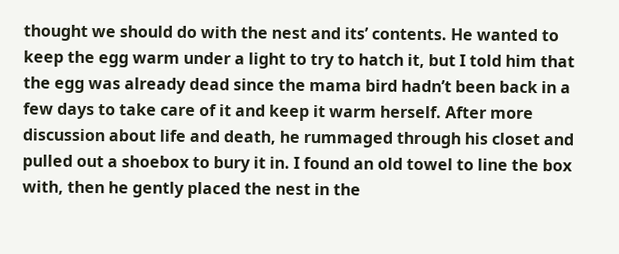thought we should do with the nest and its’ contents. He wanted to keep the egg warm under a light to try to hatch it, but I told him that the egg was already dead since the mama bird hadn’t been back in a few days to take care of it and keep it warm herself. After more discussion about life and death, he rummaged through his closet and pulled out a shoebox to bury it in. I found an old towel to line the box with, then he gently placed the nest in the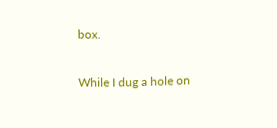box.

While I dug a hole on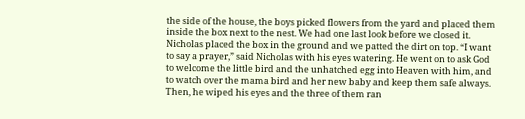the side of the house, the boys picked flowers from the yard and placed them inside the box next to the nest. We had one last look before we closed it. Nicholas placed the box in the ground and we patted the dirt on top. “I want to say a prayer,” said Nicholas with his eyes watering. He went on to ask God to welcome the little bird and the unhatched egg into Heaven with him, and to watch over the mama bird and her new baby and keep them safe always. Then, he wiped his eyes and the three of them ran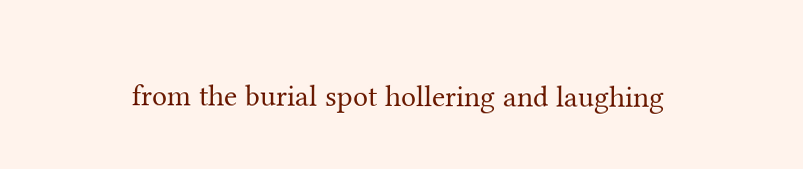from the burial spot hollering and laughing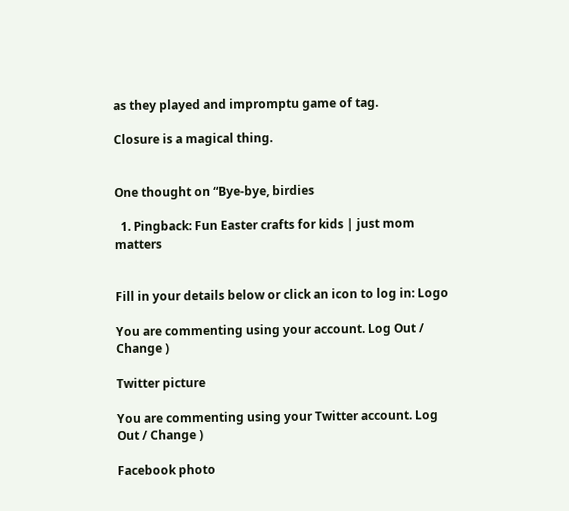as they played and impromptu game of tag.

Closure is a magical thing.


One thought on “Bye-bye, birdies

  1. Pingback: Fun Easter crafts for kids | just mom matters


Fill in your details below or click an icon to log in: Logo

You are commenting using your account. Log Out / Change )

Twitter picture

You are commenting using your Twitter account. Log Out / Change )

Facebook photo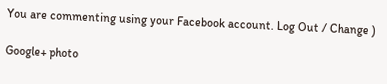You are commenting using your Facebook account. Log Out / Change )

Google+ photo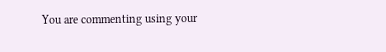You are commenting using your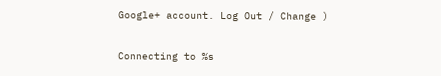Google+ account. Log Out / Change )

Connecting to %s